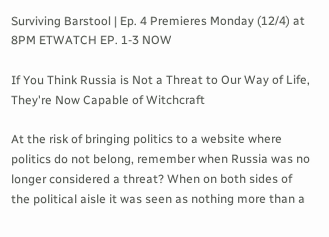Surviving Barstool | Ep. 4 Premieres Monday (12/4) at 8PM ETWATCH EP. 1-3 NOW

If You Think Russia is Not a Threat to Our Way of Life, They're Now Capable of Witchcraft

At the risk of bringing politics to a website where politics do not belong, remember when Russia was no longer considered a threat? When on both sides of the political aisle it was seen as nothing more than a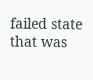failed state that was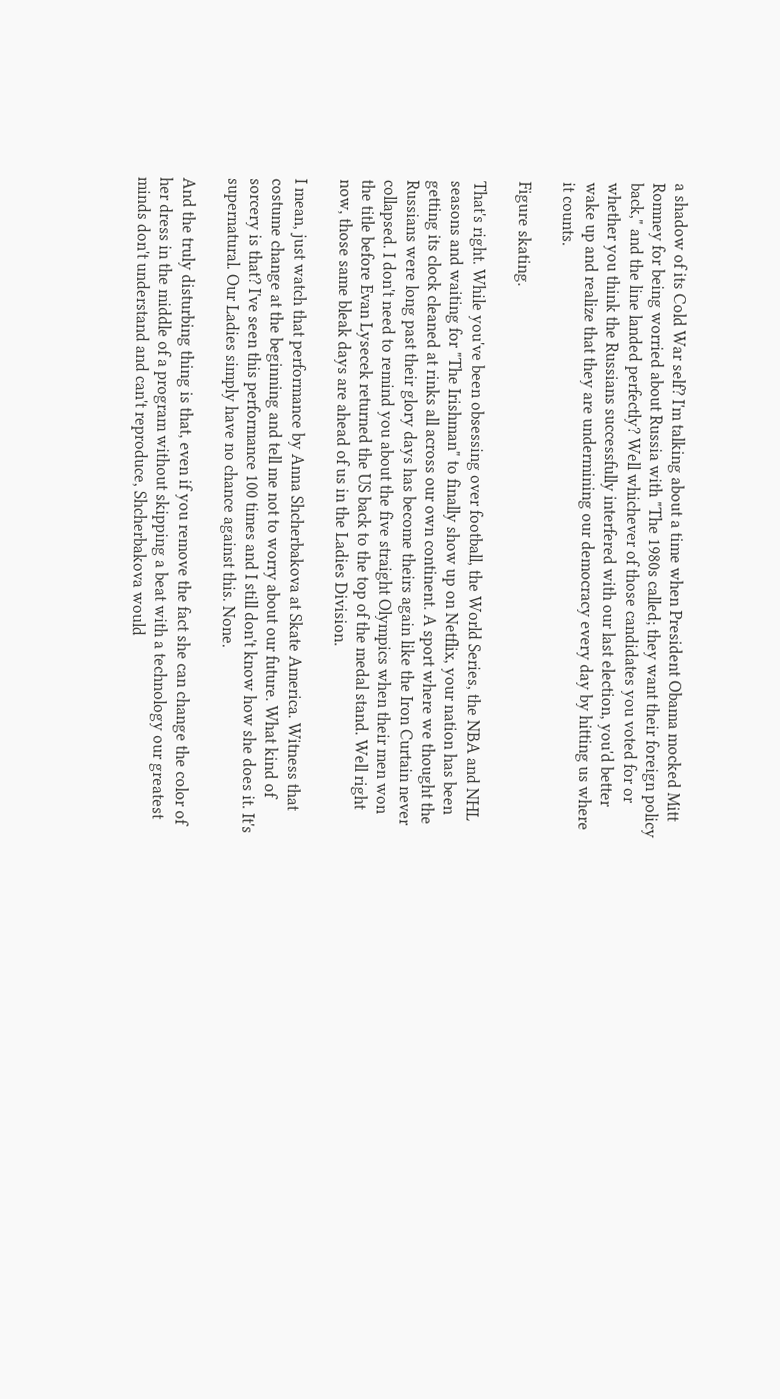a shadow of its Cold War self? I'm talking about a time when President Obama mocked Mitt Romney for being worried about Russia with "The 1980s called; they want their foreign policy back," and the line landed perfectly? Well whichever of those candidates you voted for or whether you think the Russians successfully interfered with our last election, you'd better wake up and realize that they are undermining our democracy every day by hitting us where it counts.

Figure skating.

That's right. While you've been obsessing over football, the World Series, the NBA and NHL seasons and waiting for "The Irishman" to finally show up on Netflix, your nation has been getting its clock cleaned at rinks all across our own continent. A sport where we thought the Russians were long past their glory days has become theirs again like the Iron Curtain never collapsed. I don't need to remind you about the five straight Olympics when their men won the title before Evan Lysecek returned the US back to the top of the medal stand. Well right now, those same bleak days are ahead of us in the Ladies Division.

I mean, just watch that performance by Anna Shcherbakova at Skate America. Witness that costume change at the beginning and tell me not to worry about our future. What kind of sorcery is that? I've seen this performance 100 times and I still don't know how she does it. It's supernatural. Our Ladies simply have no chance against this. None.

And the truly disturbing thing is that, even if you remove the fact she can change the color of her dress in the middle of a program without skipping a beat with a technology our greatest minds don't understand and can't reproduce, Shcherbakova would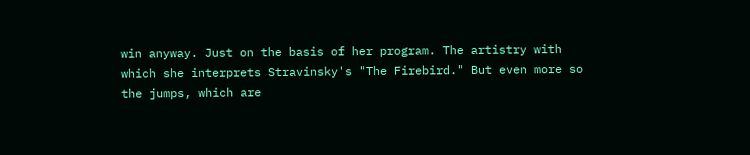win anyway. Just on the basis of her program. The artistry with which she interprets Stravinsky's "The Firebird." But even more so the jumps, which are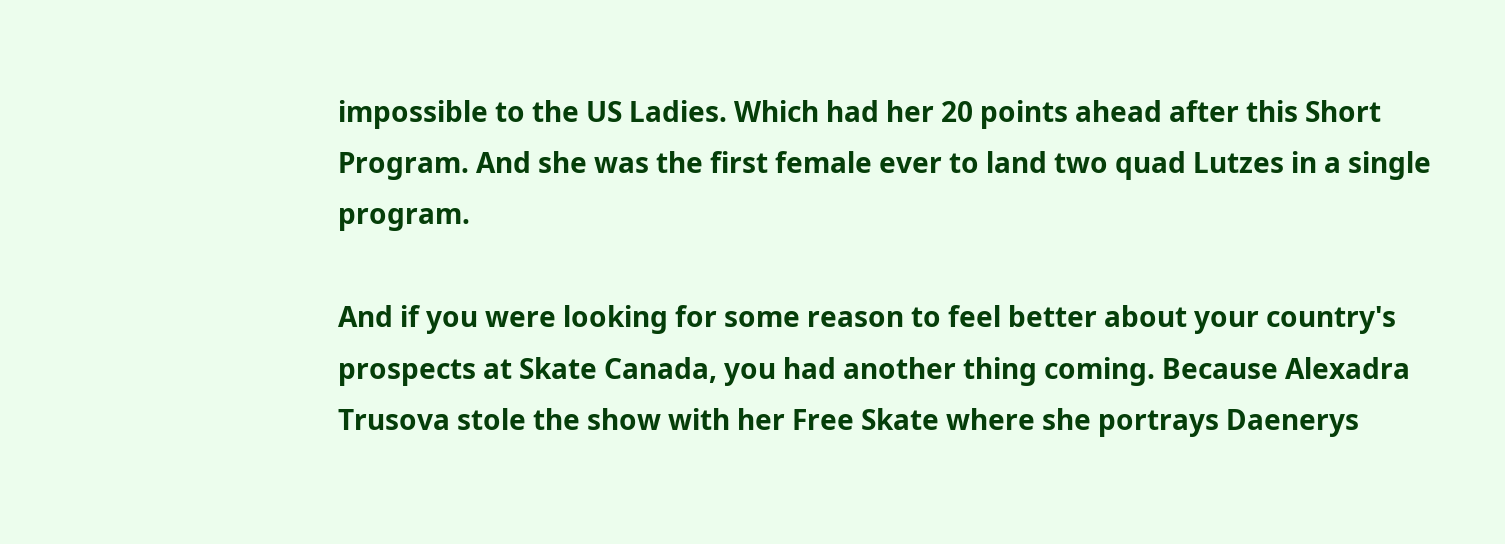impossible to the US Ladies. Which had her 20 points ahead after this Short Program. And she was the first female ever to land two quad Lutzes in a single program.

And if you were looking for some reason to feel better about your country's prospects at Skate Canada, you had another thing coming. Because Alexadra Trusova stole the show with her Free Skate where she portrays Daenerys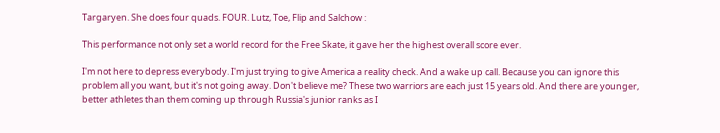Targaryen. She does four quads. FOUR. Lutz, Toe, Flip and Salchow :

This performance not only set a world record for the Free Skate, it gave her the highest overall score ever.

I'm not here to depress everybody. I'm just trying to give America a reality check. And a wake up call. Because you can ignore this problem all you want, but it's not going away. Don't believe me? These two warriors are each just 15 years old. And there are younger, better athletes than them coming up through Russia's junior ranks as I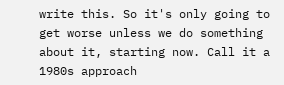write this. So it's only going to get worse unless we do something about it, starting now. Call it a 1980s approach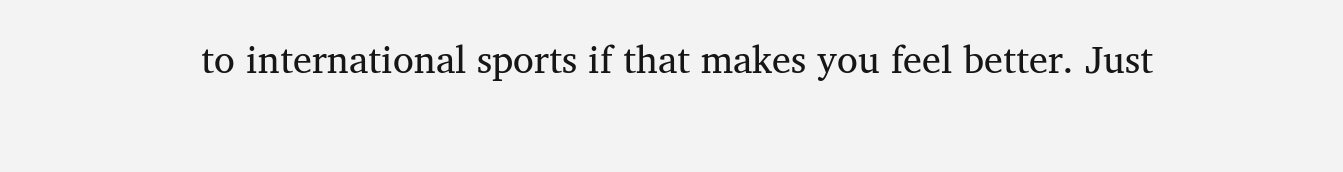to international sports if that makes you feel better. Just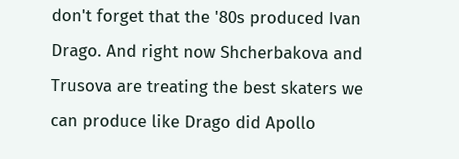don't forget that the '80s produced Ivan Drago. And right now Shcherbakova and Trusova are treating the best skaters we can produce like Drago did Apollo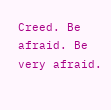Creed. Be afraid. Be very afraid.